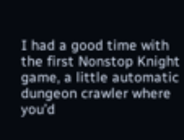I had a good time with the first Nonstop Knight game, a little automatic dungeon crawler where you’d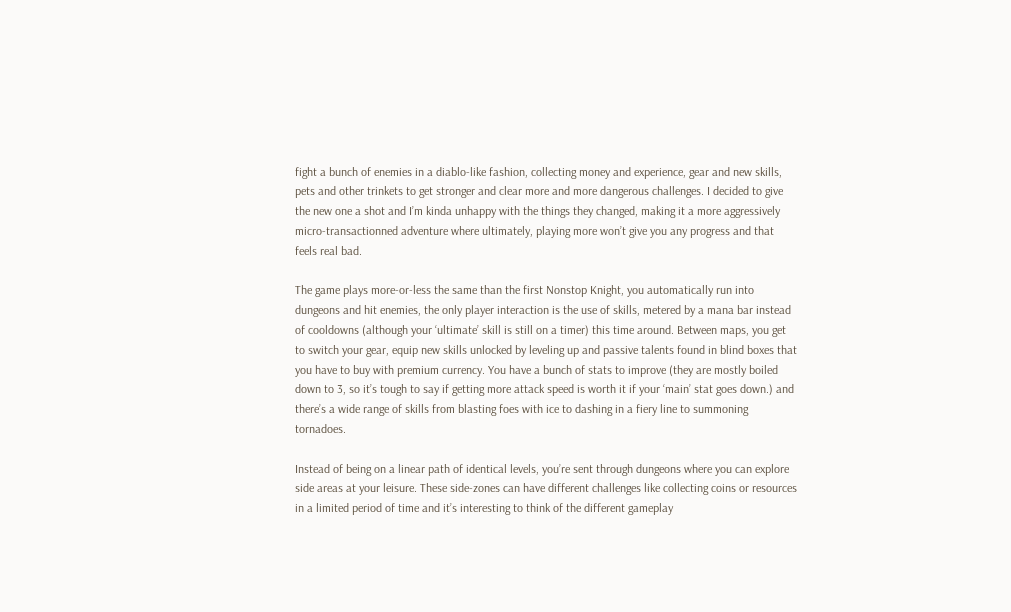fight a bunch of enemies in a diablo-like fashion, collecting money and experience, gear and new skills, pets and other trinkets to get stronger and clear more and more dangerous challenges. I decided to give the new one a shot and I’m kinda unhappy with the things they changed, making it a more aggressively micro-transactionned adventure where ultimately, playing more won’t give you any progress and that feels real bad.

The game plays more-or-less the same than the first Nonstop Knight, you automatically run into dungeons and hit enemies, the only player interaction is the use of skills, metered by a mana bar instead of cooldowns (although your ‘ultimate’ skill is still on a timer) this time around. Between maps, you get to switch your gear, equip new skills unlocked by leveling up and passive talents found in blind boxes that you have to buy with premium currency. You have a bunch of stats to improve (they are mostly boiled down to 3, so it’s tough to say if getting more attack speed is worth it if your ‘main’ stat goes down.) and there’s a wide range of skills from blasting foes with ice to dashing in a fiery line to summoning tornadoes.

Instead of being on a linear path of identical levels, you’re sent through dungeons where you can explore side areas at your leisure. These side-zones can have different challenges like collecting coins or resources in a limited period of time and it’s interesting to think of the different gameplay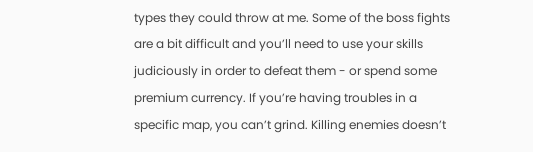types they could throw at me. Some of the boss fights are a bit difficult and you’ll need to use your skills judiciously in order to defeat them - or spend some premium currency. If you’re having troubles in a specific map, you can’t grind. Killing enemies doesn’t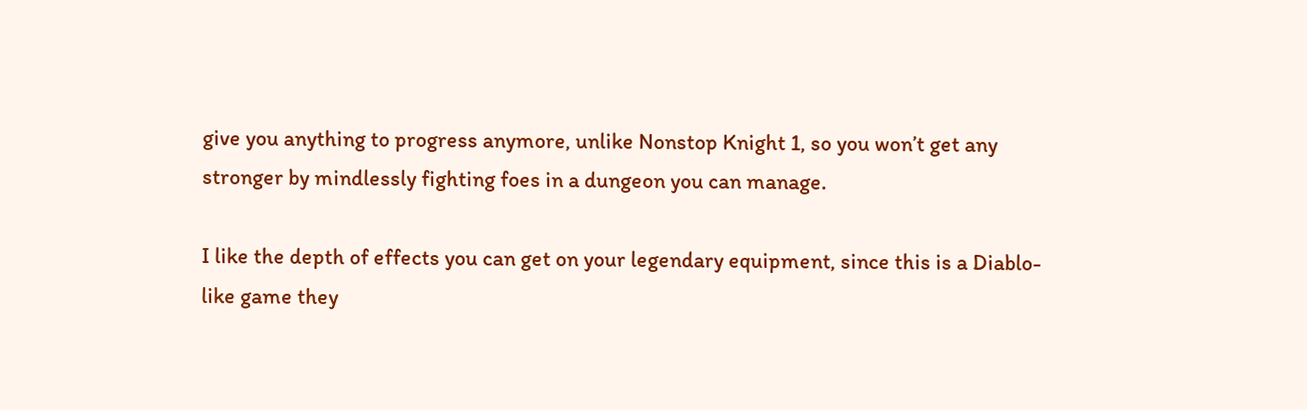give you anything to progress anymore, unlike Nonstop Knight 1, so you won’t get any stronger by mindlessly fighting foes in a dungeon you can manage.

I like the depth of effects you can get on your legendary equipment, since this is a Diablo-like game they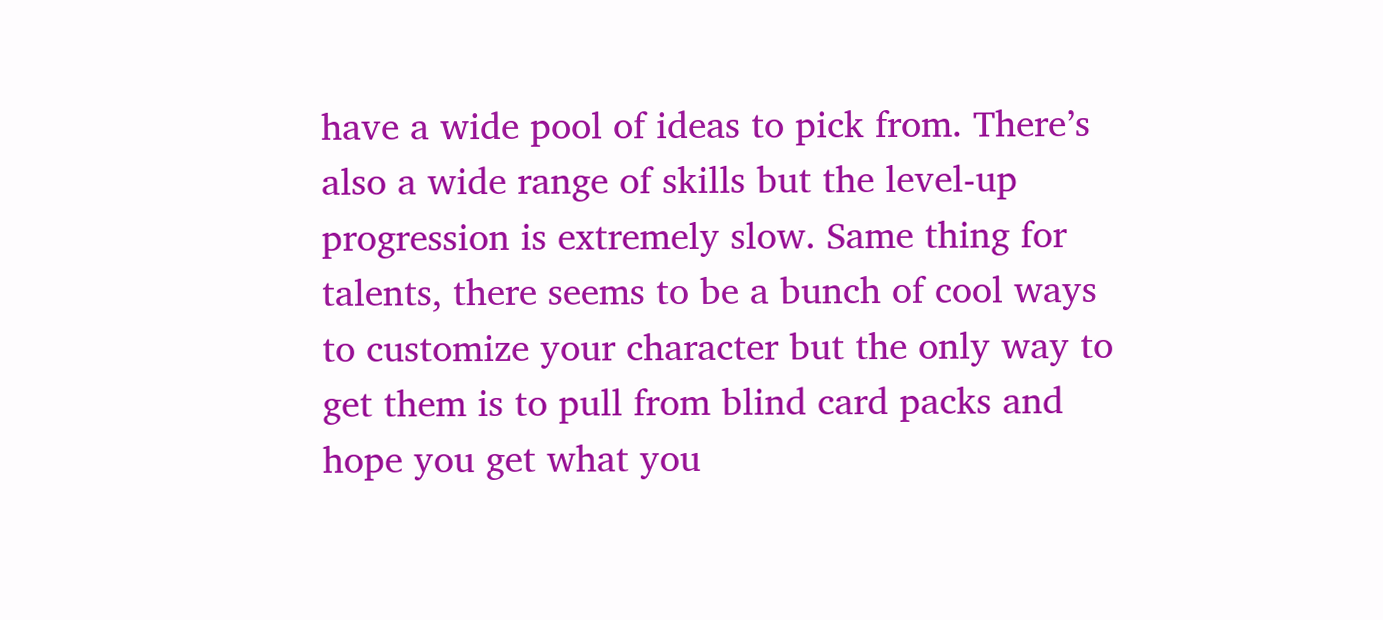have a wide pool of ideas to pick from. There’s also a wide range of skills but the level-up progression is extremely slow. Same thing for talents, there seems to be a bunch of cool ways to customize your character but the only way to get them is to pull from blind card packs and hope you get what you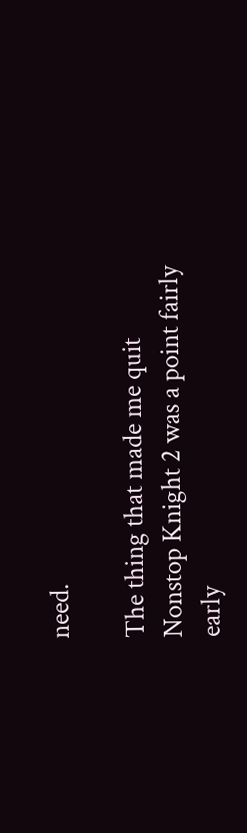need.

The thing that made me quit Nonstop Knight 2 was a point fairly early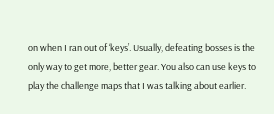on when I ran out of ‘keys’. Usually, defeating bosses is the only way to get more, better gear. You also can use keys to play the challenge maps that I was talking about earlier.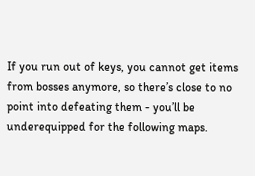If you run out of keys, you cannot get items from bosses anymore, so there’s close to no point into defeating them - you’ll be underequipped for the following maps.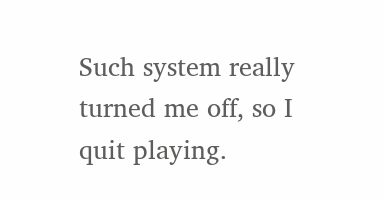Such system really turned me off, so I quit playing.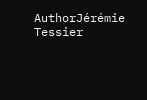AuthorJérémie Tessier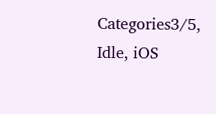Categories3/5, Idle, iOS